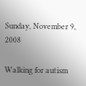Sunday, November 9, 2008

Walking for autism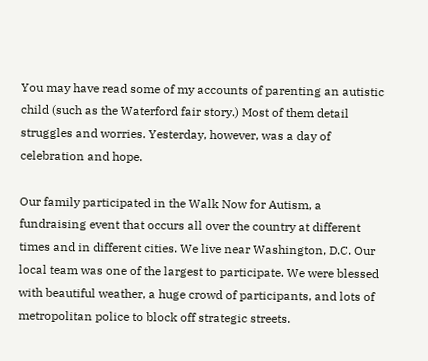You may have read some of my accounts of parenting an autistic child (such as the Waterford fair story.) Most of them detail struggles and worries. Yesterday, however, was a day of celebration and hope.

Our family participated in the Walk Now for Autism, a fundraising event that occurs all over the country at different times and in different cities. We live near Washington, D.C. Our local team was one of the largest to participate. We were blessed with beautiful weather, a huge crowd of participants, and lots of metropolitan police to block off strategic streets.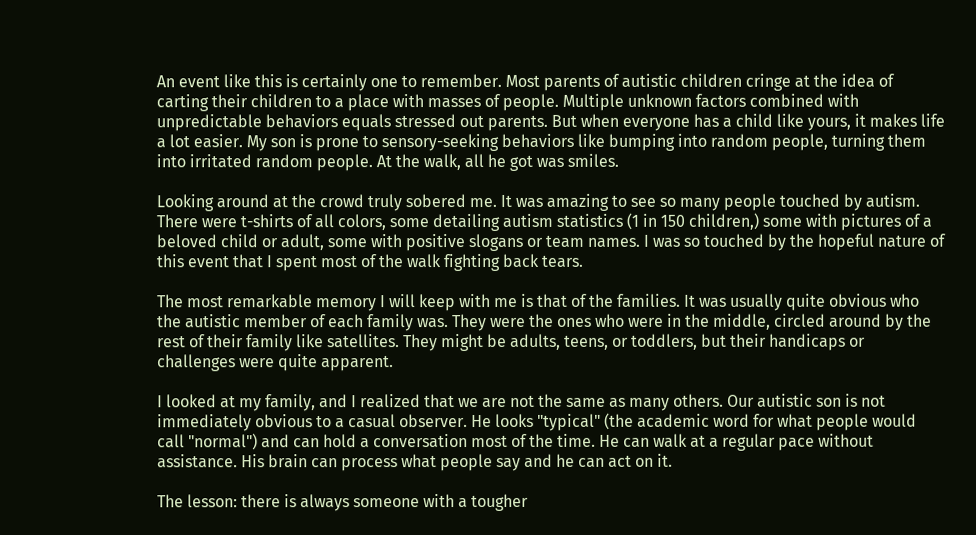An event like this is certainly one to remember. Most parents of autistic children cringe at the idea of carting their children to a place with masses of people. Multiple unknown factors combined with unpredictable behaviors equals stressed out parents. But when everyone has a child like yours, it makes life a lot easier. My son is prone to sensory-seeking behaviors like bumping into random people, turning them into irritated random people. At the walk, all he got was smiles.

Looking around at the crowd truly sobered me. It was amazing to see so many people touched by autism. There were t-shirts of all colors, some detailing autism statistics (1 in 150 children,) some with pictures of a beloved child or adult, some with positive slogans or team names. I was so touched by the hopeful nature of this event that I spent most of the walk fighting back tears.

The most remarkable memory I will keep with me is that of the families. It was usually quite obvious who the autistic member of each family was. They were the ones who were in the middle, circled around by the rest of their family like satellites. They might be adults, teens, or toddlers, but their handicaps or challenges were quite apparent.

I looked at my family, and I realized that we are not the same as many others. Our autistic son is not immediately obvious to a casual observer. He looks "typical" (the academic word for what people would call "normal") and can hold a conversation most of the time. He can walk at a regular pace without assistance. His brain can process what people say and he can act on it.

The lesson: there is always someone with a tougher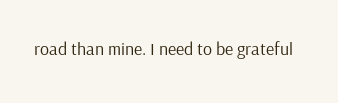road than mine. I need to be grateful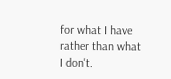for what I have rather than what I don't.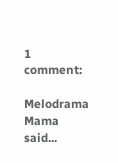1 comment:

Melodrama Mama said...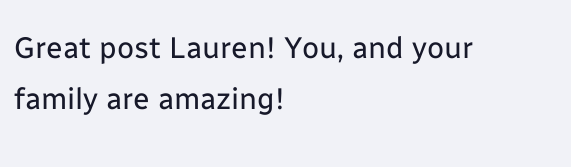Great post Lauren! You, and your family are amazing!